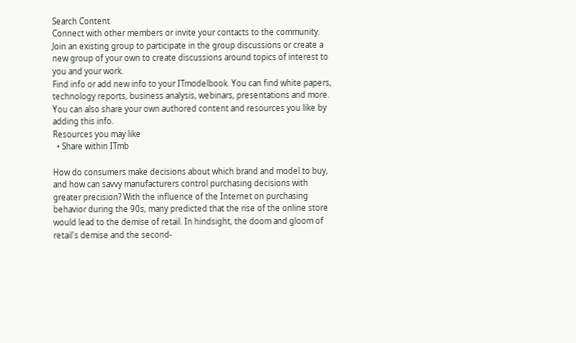Search Content
Connect with other members or invite your contacts to the community.
Join an existing group to participate in the group discussions or create a new group of your own to create discussions around topics of interest to you and your work.
Find info or add new info to your ITmodelbook. You can find white papers, technology reports, business analysis, webinars, presentations and more. You can also share your own authored content and resources you like by adding this info.
Resources you may like
  • Share within ITmb

How do consumers make decisions about which brand and model to buy, and how can savvy manufacturers control purchasing decisions with greater precision? With the influence of the Internet on purchasing behavior during the 90s, many predicted that the rise of the online store would lead to the demise of retail. In hindsight, the doom and gloom of retail's demise and the second-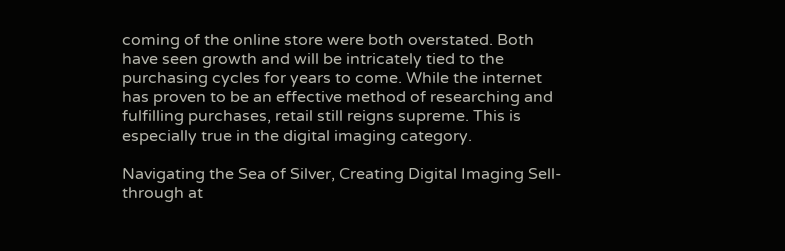coming of the online store were both overstated. Both have seen growth and will be intricately tied to the purchasing cycles for years to come. While the internet has proven to be an effective method of researching and fulfilling purchases, retail still reigns supreme. This is especially true in the digital imaging category.

Navigating the Sea of Silver, Creating Digital Imaging Sell-through at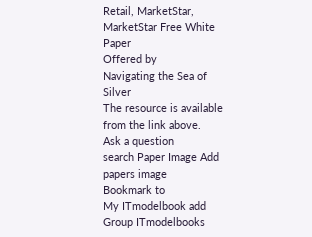Retail, MarketStar, MarketStar Free White Paper
Offered by
Navigating the Sea of Silver
The resource is available from the link above.
Ask a question
search Paper Image Add papers image
Bookmark to
My ITmodelbook add
Group ITmodelbooks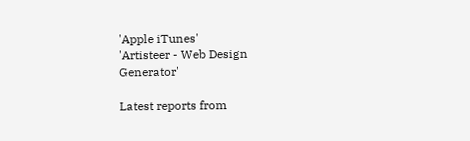'Apple iTunes'
'Artisteer - Web Design Generator'

Latest reports from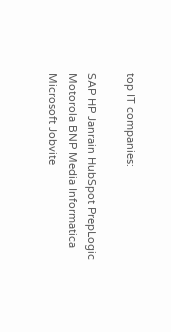top IT companies:

SAP HP Janrain HubSpot PrepLogic Motorola BNP Media Informatica Microsoft Jobvite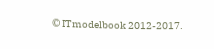© ITmodelbook 2012-2017.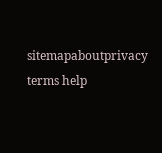sitemapaboutprivacy terms help